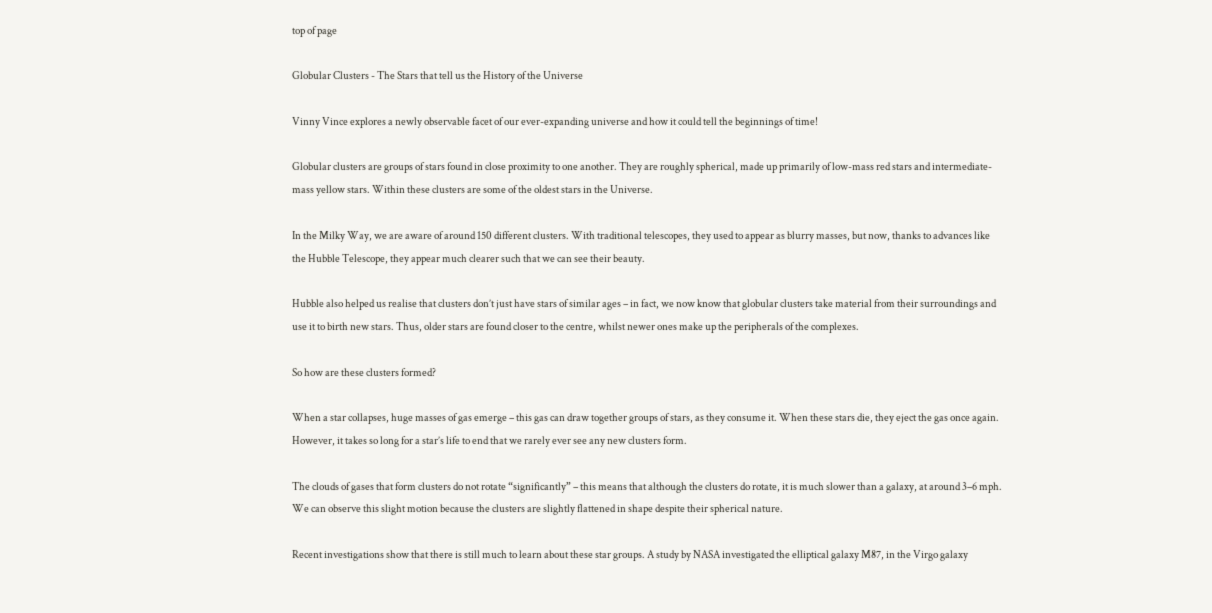top of page

Globular Clusters - The Stars that tell us the History of the Universe

Vinny Vince explores a newly observable facet of our ever-expanding universe and how it could tell the beginnings of time!

Globular clusters are groups of stars found in close proximity to one another. They are roughly spherical, made up primarily of low-mass red stars and intermediate-mass yellow stars. Within these clusters are some of the oldest stars in the Universe.

In the Milky Way, we are aware of around 150 different clusters. With traditional telescopes, they used to appear as blurry masses, but now, thanks to advances like the Hubble Telescope, they appear much clearer such that we can see their beauty.

Hubble also helped us realise that clusters don’t just have stars of similar ages – in fact, we now know that globular clusters take material from their surroundings and use it to birth new stars. Thus, older stars are found closer to the centre, whilst newer ones make up the peripherals of the complexes.

So how are these clusters formed?

When a star collapses, huge masses of gas emerge – this gas can draw together groups of stars, as they consume it. When these stars die, they eject the gas once again. However, it takes so long for a star’s life to end that we rarely ever see any new clusters form.

The clouds of gases that form clusters do not rotate “significantly” – this means that although the clusters do rotate, it is much slower than a galaxy, at around 3–6 mph. We can observe this slight motion because the clusters are slightly flattened in shape despite their spherical nature.

Recent investigations show that there is still much to learn about these star groups. A study by NASA investigated the elliptical galaxy M87, in the Virgo galaxy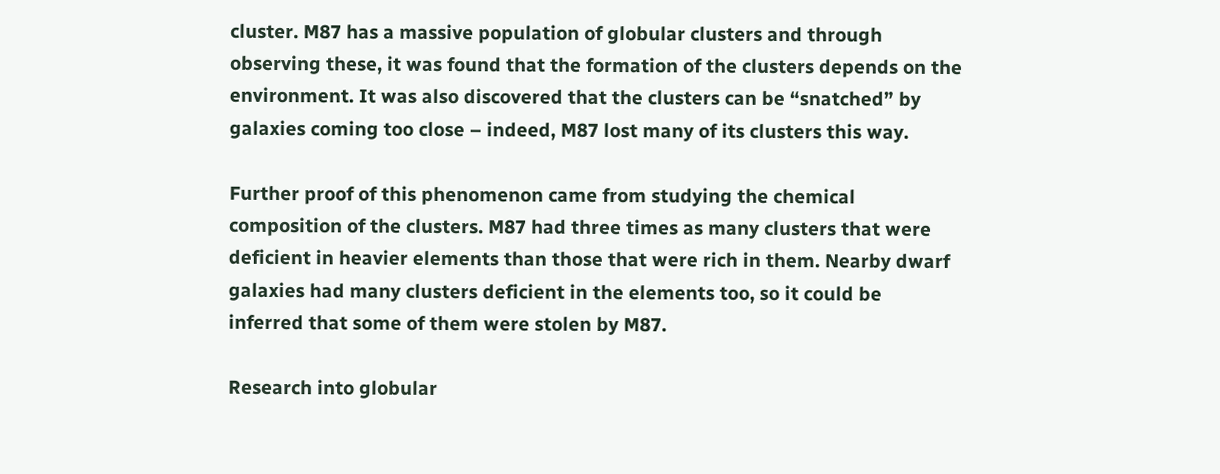cluster. M87 has a massive population of globular clusters and through observing these, it was found that the formation of the clusters depends on the environment. It was also discovered that the clusters can be “snatched” by galaxies coming too close – indeed, M87 lost many of its clusters this way.

Further proof of this phenomenon came from studying the chemical composition of the clusters. M87 had three times as many clusters that were deficient in heavier elements than those that were rich in them. Nearby dwarf galaxies had many clusters deficient in the elements too, so it could be inferred that some of them were stolen by M87.

Research into globular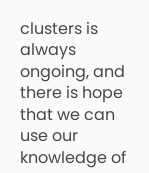clusters is always ongoing, and there is hope that we can use our knowledge of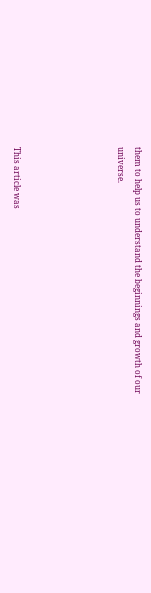them to help us to understand the beginnings and growth of our universe.





This article was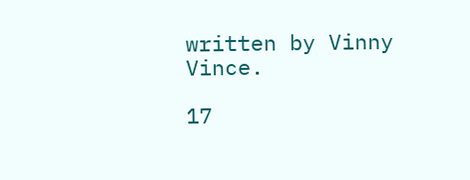written by Vinny Vince.

17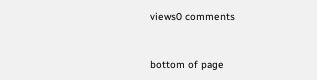views0 comments


bottom of page